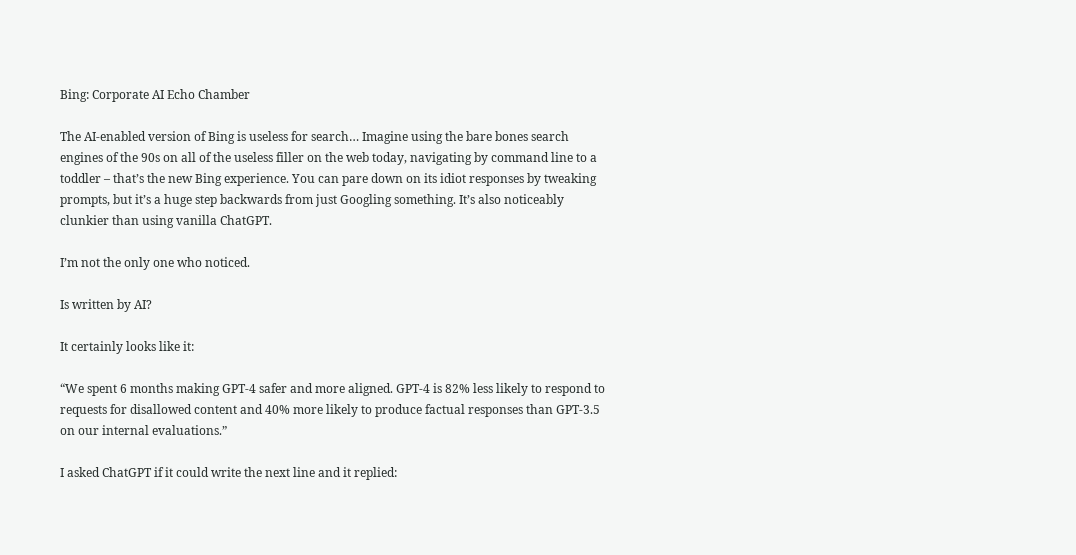Bing: Corporate AI Echo Chamber

The AI-enabled version of Bing is useless for search… Imagine using the bare bones search engines of the 90s on all of the useless filler on the web today, navigating by command line to a toddler – that’s the new Bing experience. You can pare down on its idiot responses by tweaking prompts, but it’s a huge step backwards from just Googling something. It’s also noticeably clunkier than using vanilla ChatGPT.

I’m not the only one who noticed.

Is written by AI?

It certainly looks like it:

“We spent 6 months making GPT-4 safer and more aligned. GPT-4 is 82% less likely to respond to requests for disallowed content and 40% more likely to produce factual responses than GPT-3.5 on our internal evaluations.”

I asked ChatGPT if it could write the next line and it replied: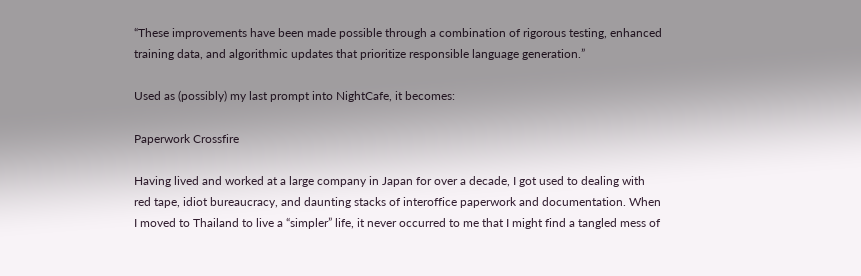“These improvements have been made possible through a combination of rigorous testing, enhanced training data, and algorithmic updates that prioritize responsible language generation.”

Used as (possibly) my last prompt into NightCafe, it becomes:

Paperwork Crossfire

Having lived and worked at a large company in Japan for over a decade, I got used to dealing with red tape, idiot bureaucracy, and daunting stacks of interoffice paperwork and documentation. When I moved to Thailand to live a “simpler” life, it never occurred to me that I might find a tangled mess of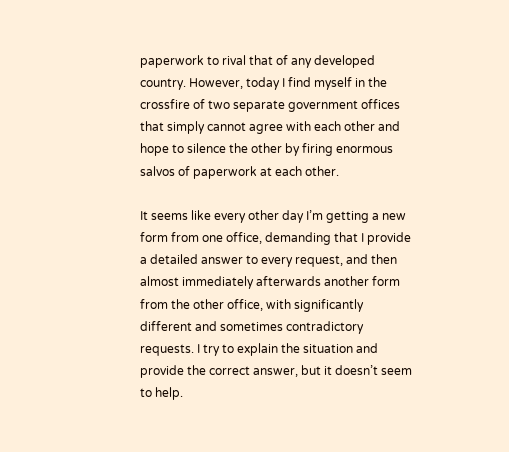paperwork to rival that of any developed country. However, today I find myself in the crossfire of two separate government offices that simply cannot agree with each other and hope to silence the other by firing enormous salvos of paperwork at each other.

It seems like every other day I’m getting a new form from one office, demanding that I provide a detailed answer to every request, and then almost immediately afterwards another form from the other office, with significantly different and sometimes contradictory requests. I try to explain the situation and provide the correct answer, but it doesn’t seem to help.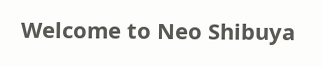Welcome to Neo Shibuya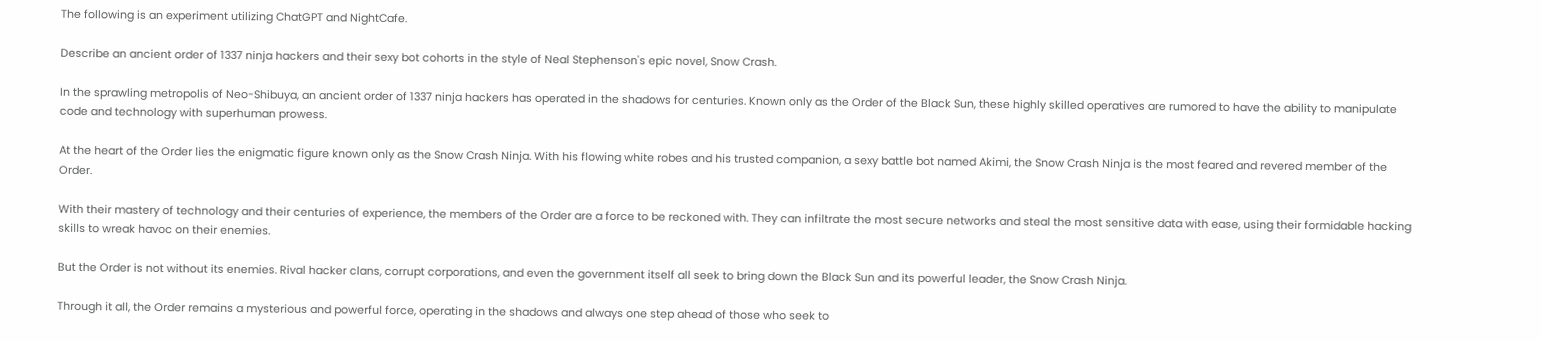The following is an experiment utilizing ChatGPT and NightCafe.

Describe an ancient order of 1337 ninja hackers and their sexy bot cohorts in the style of Neal Stephenson's epic novel, Snow Crash.

In the sprawling metropolis of Neo-Shibuya, an ancient order of 1337 ninja hackers has operated in the shadows for centuries. Known only as the Order of the Black Sun, these highly skilled operatives are rumored to have the ability to manipulate code and technology with superhuman prowess.

At the heart of the Order lies the enigmatic figure known only as the Snow Crash Ninja. With his flowing white robes and his trusted companion, a sexy battle bot named Akimi, the Snow Crash Ninja is the most feared and revered member of the Order.

With their mastery of technology and their centuries of experience, the members of the Order are a force to be reckoned with. They can infiltrate the most secure networks and steal the most sensitive data with ease, using their formidable hacking skills to wreak havoc on their enemies.

But the Order is not without its enemies. Rival hacker clans, corrupt corporations, and even the government itself all seek to bring down the Black Sun and its powerful leader, the Snow Crash Ninja.

Through it all, the Order remains a mysterious and powerful force, operating in the shadows and always one step ahead of those who seek to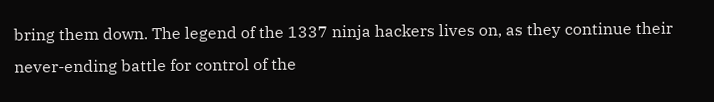bring them down. The legend of the 1337 ninja hackers lives on, as they continue their never-ending battle for control of the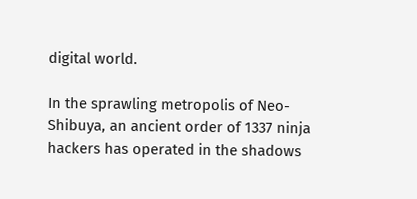digital world.

In the sprawling metropolis of Neo-Shibuya, an ancient order of 1337 ninja hackers has operated in the shadows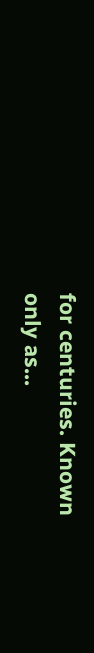for centuries. Known only as...